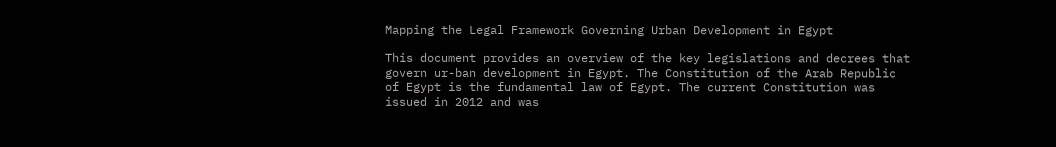Mapping the Legal Framework Governing Urban Development in Egypt

This document provides an overview of the key legislations and decrees that govern ur-ban development in Egypt. The Constitution of the Arab Republic of Egypt is the fundamental law of Egypt. The current Constitution was issued in 2012 and was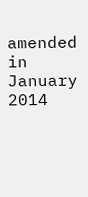amended in January 2014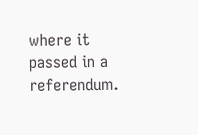where it passed in a referendum.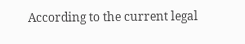According to the current legal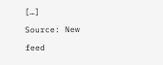[…]
Source: New feed